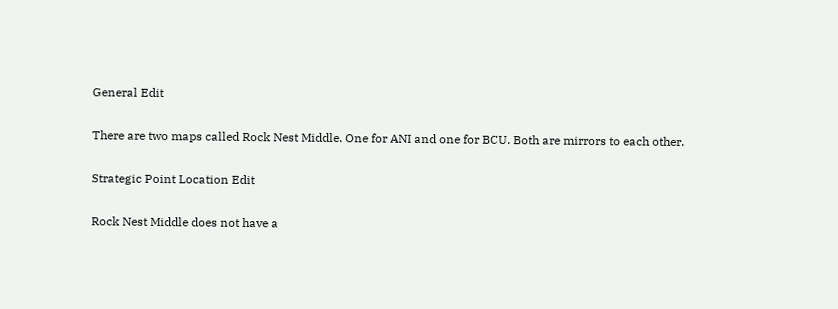General Edit

There are two maps called Rock Nest Middle. One for ANI and one for BCU. Both are mirrors to each other.

Strategic Point Location Edit

Rock Nest Middle does not have a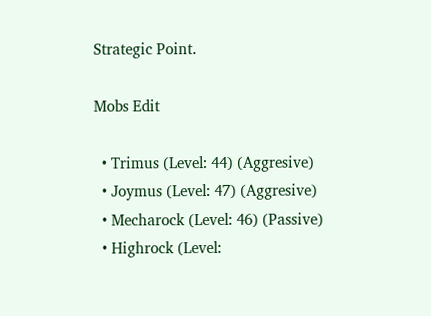Strategic Point.

Mobs Edit

  • Trimus (Level: 44) (Aggresive)
  • Joymus (Level: 47) (Aggresive)
  • Mecharock (Level: 46) (Passive)
  • Highrock (Level: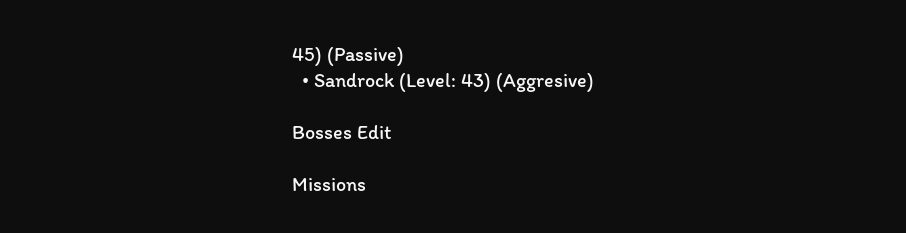45) (Passive)
  • Sandrock (Level: 43) (Aggresive)

Bosses Edit

Missions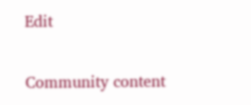Edit

Community content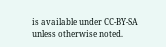is available under CC-BY-SA unless otherwise noted.